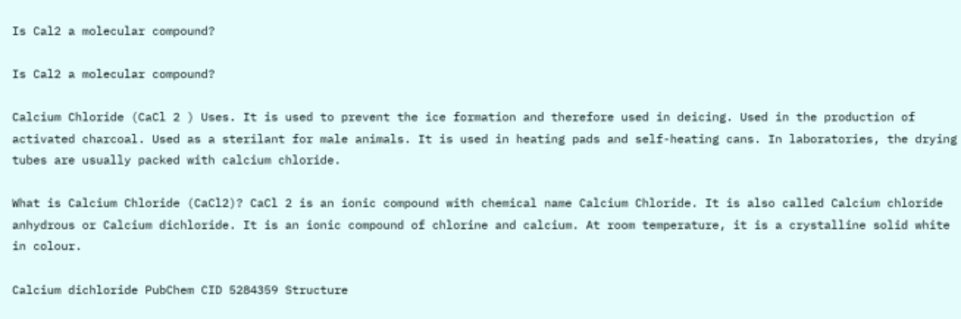Is Cal2 a molecular compound?

Is Cal2 a molecular compound?

Calcium Chloride (CaCl 2 ) Uses. It is used to prevent the ice formation and therefore used in deicing. Used in the production of activated charcoal. Used as a sterilant for male animals. It is used in heating pads and self-heating cans. In laboratories, the drying tubes are usually packed with calcium chloride.

What is Calcium Chloride (CaCl2)? CaCl 2 is an ionic compound with chemical name Calcium Chloride. It is also called Calcium chloride anhydrous or Calcium dichloride. It is an ionic compound of chlorine and calcium. At room temperature, it is a crystalline solid white in colour.

Calcium dichloride PubChem CID 5284359 Structure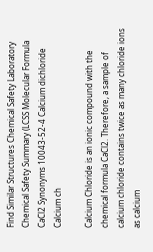Find Similar Structures Chemical Safety Laboratory Chemical Safety Summary (LCSS Molecular Formula CaCl2 Synonyms 10043-52-4 Calcium dichloride Calcium ch

Calcium Chloride is an ionic compound with the chemical formula CaCl2. Therefore, a sample of calcium chloride contains twice as many chloride ions as calcium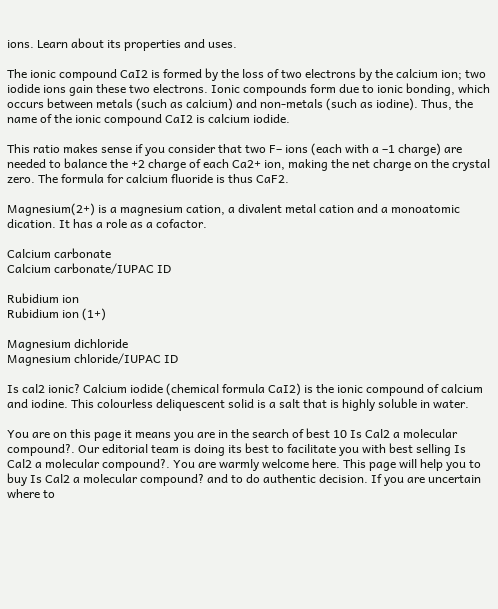ions. Learn about its properties and uses.

The ionic compound CaI2 is formed by the loss of two electrons by the calcium ion; two iodide ions gain these two electrons. Ionic compounds form due to ionic bonding, which occurs between metals (such as calcium) and non-metals (such as iodine). Thus, the name of the ionic compound CaI2 is calcium iodide.

This ratio makes sense if you consider that two F– ions (each with a –1 charge) are needed to balance the +2 charge of each Ca2+ ion, making the net charge on the crystal zero. The formula for calcium fluoride is thus CaF2.

Magnesium(2+) is a magnesium cation, a divalent metal cation and a monoatomic dication. It has a role as a cofactor.

Calcium carbonate
Calcium carbonate/IUPAC ID

Rubidium ion
Rubidium ion (1+)

Magnesium dichloride
Magnesium chloride/IUPAC ID

Is cal2 ionic? Calcium iodide (chemical formula CaI2) is the ionic compound of calcium and iodine. This colourless deliquescent solid is a salt that is highly soluble in water.

You are on this page it means you are in the search of best 10 Is Cal2 a molecular compound?. Our editorial team is doing its best to facilitate you with best selling Is Cal2 a molecular compound?. You are warmly welcome here. This page will help you to buy Is Cal2 a molecular compound? and to do authentic decision. If you are uncertain where to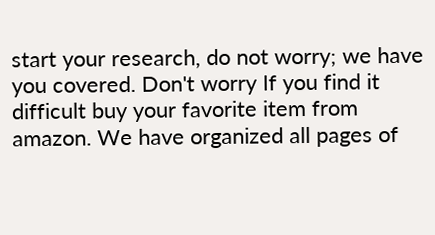start your research, do not worry; we have you covered. Don't worry If you find it difficult buy your favorite item from amazon. We have organized all pages of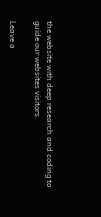the website with deep research and coding to guide our websites visitors.

Leave a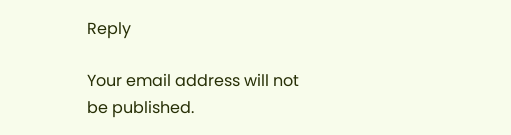Reply

Your email address will not be published.